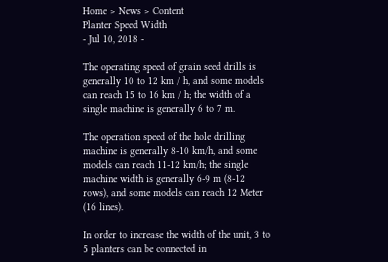Home > News > Content
Planter Speed Width
- Jul 10, 2018 -

The operating speed of grain seed drills is generally 10 to 12 km / h, and some models can reach 15 to 16 km / h; the width of a single machine is generally 6 to 7 m.

The operation speed of the hole drilling machine is generally 8-10 km/h, and some models can reach 11-12 km/h; the single machine width is generally 6-9 m (8-12 rows), and some models can reach 12 Meter (16 lines).

In order to increase the width of the unit, 3 to 5 planters can be connected in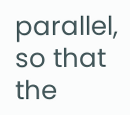parallel, so that the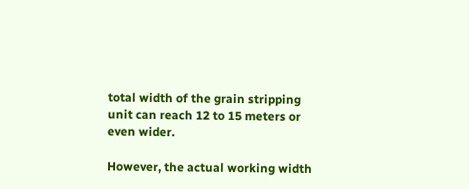total width of the grain stripping unit can reach 12 to 15 meters or even wider.

However, the actual working width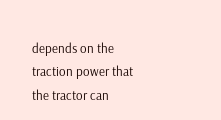depends on the traction power that the tractor can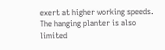exert at higher working speeds. The hanging planter is also limited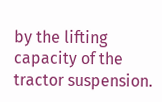by the lifting capacity of the tractor suspension.